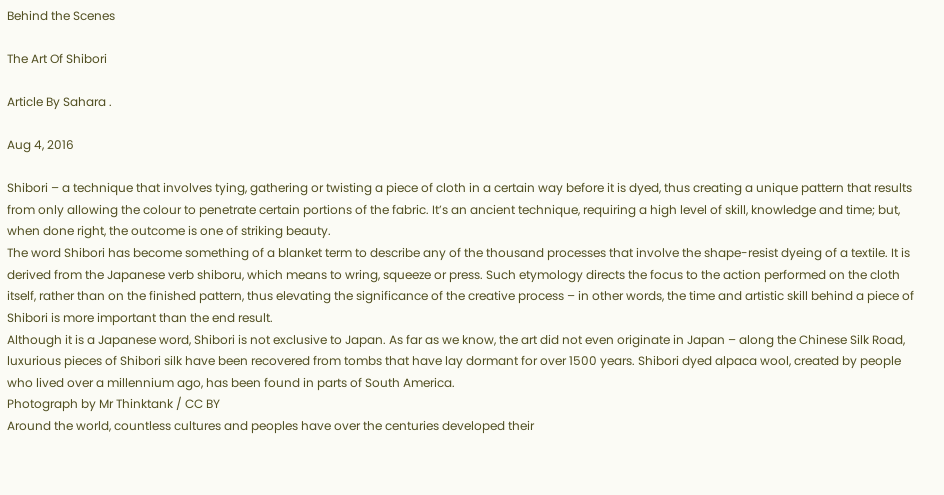Behind the Scenes

The Art Of Shibori

Article By Sahara .

Aug 4, 2016

Shibori – a technique that involves tying, gathering or twisting a piece of cloth in a certain way before it is dyed, thus creating a unique pattern that results from only allowing the colour to penetrate certain portions of the fabric. It’s an ancient technique, requiring a high level of skill, knowledge and time; but, when done right, the outcome is one of striking beauty.
The word Shibori has become something of a blanket term to describe any of the thousand processes that involve the shape-resist dyeing of a textile. It is derived from the Japanese verb shiboru, which means to wring, squeeze or press. Such etymology directs the focus to the action performed on the cloth itself, rather than on the finished pattern, thus elevating the significance of the creative process – in other words, the time and artistic skill behind a piece of Shibori is more important than the end result.
Although it is a Japanese word, Shibori is not exclusive to Japan. As far as we know, the art did not even originate in Japan – along the Chinese Silk Road, luxurious pieces of Shibori silk have been recovered from tombs that have lay dormant for over 1500 years. Shibori dyed alpaca wool, created by people who lived over a millennium ago, has been found in parts of South America.
Photograph by Mr Thinktank / CC BY
Around the world, countless cultures and peoples have over the centuries developed their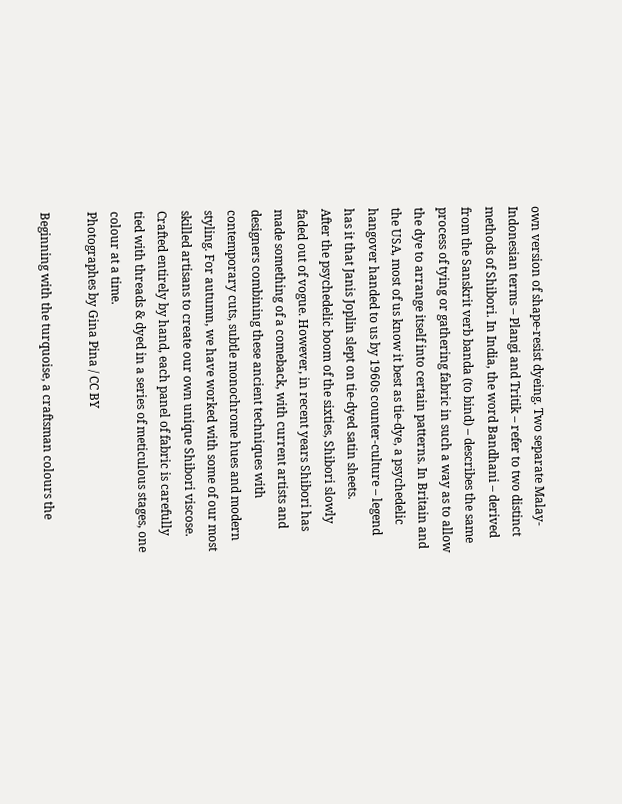own version of shape-resist dyeing. Two separate Malay-Indonesian terms – Plangi and Tritik – refer to two distinct methods of Shibori. In India, the word Bandhani – derived from the Sanskrit verb banda (to bind) – describes the same process of tying or gathering fabric in such a way as to allow the dye to arrange itself into certain patterns. In Britain and the USA, most of us know it best as tie-dye, a psychedelic hangover handed to us by 1960s counter-culture – legend has it that Janis Joplin slept on tie-dyed satin sheets.
After the psychedelic boom of the sixties, Shibori slowly faded out of vogue. However, in recent years Shibori has made something of a comeback, with current artists and designers combining these ancient techniques with contemporary cuts, subtle monochrome hues and modern styling. For autumn, we have worked with some of our most skilled artisans to create our own unique Shibori viscose. Crafted entirely by hand, each panel of fabric is carefully tied with threads & dyed in a series of meticulous stages, one colour at a time.
Photographes by Gina Pina / CC BY

Beginning with the turquoise, a craftsman colours the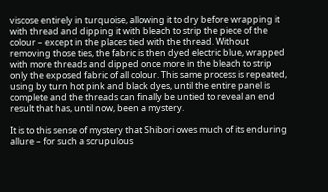viscose entirely in turquoise, allowing it to dry before wrapping it with thread and dipping it with bleach to strip the piece of the colour – except in the places tied with the thread. Without removing those ties, the fabric is then dyed electric blue, wrapped with more threads and dipped once more in the bleach to strip only the exposed fabric of all colour. This same process is repeated, using by turn hot pink and black dyes, until the entire panel is complete and the threads can finally be untied to reveal an end result that has, until now, been a mystery.

It is to this sense of mystery that Shibori owes much of its enduring allure – for such a scrupulous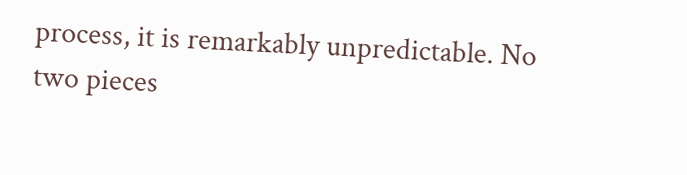process, it is remarkably unpredictable. No two pieces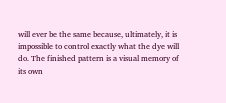will ever be the same because, ultimately, it is impossible to control exactly what the dye will do. The finished pattern is a visual memory of its own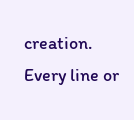creation. Every line or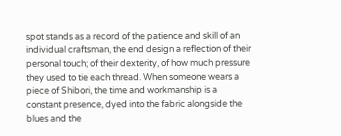spot stands as a record of the patience and skill of an individual craftsman, the end design a reflection of their personal touch; of their dexterity, of how much pressure they used to tie each thread. When someone wears a piece of Shibori, the time and workmanship is a constant presence, dyed into the fabric alongside the blues and the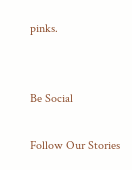pinks.


Be Social

Follow Our Stories